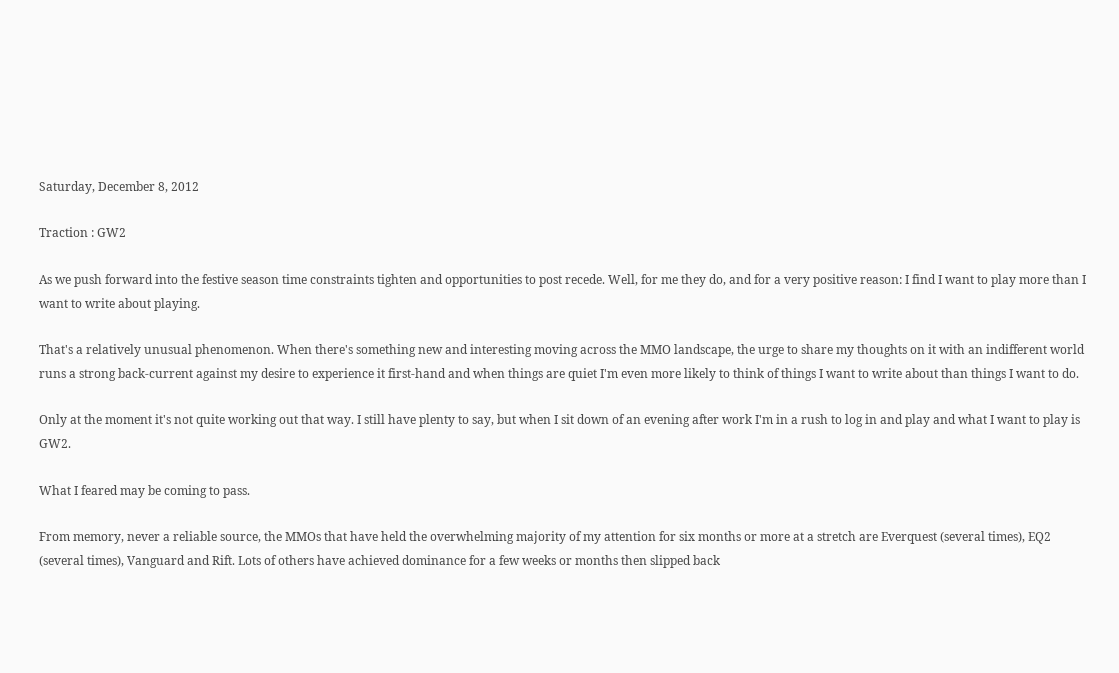Saturday, December 8, 2012

Traction : GW2

As we push forward into the festive season time constraints tighten and opportunities to post recede. Well, for me they do, and for a very positive reason: I find I want to play more than I want to write about playing.

That's a relatively unusual phenomenon. When there's something new and interesting moving across the MMO landscape, the urge to share my thoughts on it with an indifferent world runs a strong back-current against my desire to experience it first-hand and when things are quiet I'm even more likely to think of things I want to write about than things I want to do.

Only at the moment it's not quite working out that way. I still have plenty to say, but when I sit down of an evening after work I'm in a rush to log in and play and what I want to play is GW2.

What I feared may be coming to pass.

From memory, never a reliable source, the MMOs that have held the overwhelming majority of my attention for six months or more at a stretch are Everquest (several times), EQ2 (several times), Vanguard and Rift. Lots of others have achieved dominance for a few weeks or months then slipped back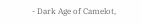- Dark Age of Camelot,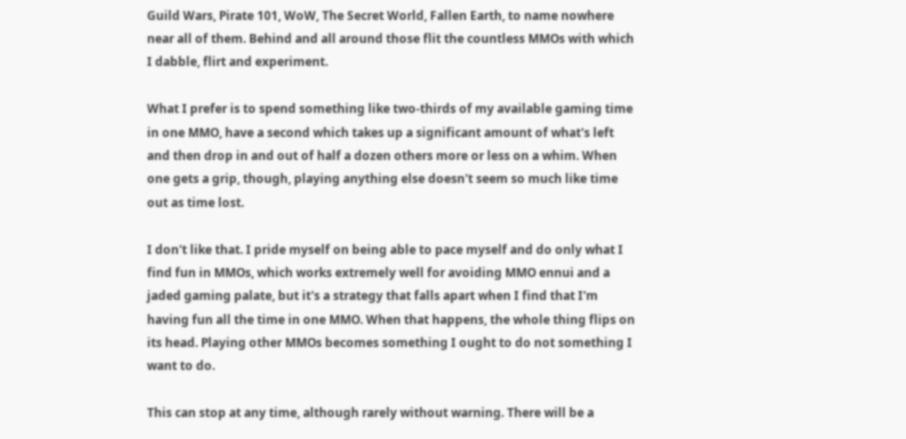Guild Wars, Pirate 101, WoW, The Secret World, Fallen Earth, to name nowhere near all of them. Behind and all around those flit the countless MMOs with which I dabble, flirt and experiment.

What I prefer is to spend something like two-thirds of my available gaming time in one MMO, have a second which takes up a significant amount of what's left and then drop in and out of half a dozen others more or less on a whim. When one gets a grip, though, playing anything else doesn't seem so much like time out as time lost.

I don't like that. I pride myself on being able to pace myself and do only what I find fun in MMOs, which works extremely well for avoiding MMO ennui and a jaded gaming palate, but it's a strategy that falls apart when I find that I'm having fun all the time in one MMO. When that happens, the whole thing flips on its head. Playing other MMOs becomes something I ought to do not something I want to do.

This can stop at any time, although rarely without warning. There will be a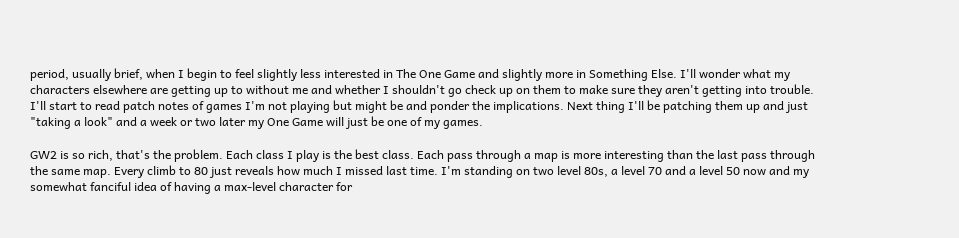period, usually brief, when I begin to feel slightly less interested in The One Game and slightly more in Something Else. I'll wonder what my characters elsewhere are getting up to without me and whether I shouldn't go check up on them to make sure they aren't getting into trouble. I'll start to read patch notes of games I'm not playing but might be and ponder the implications. Next thing I'll be patching them up and just "taking a look" and a week or two later my One Game will just be one of my games.

GW2 is so rich, that's the problem. Each class I play is the best class. Each pass through a map is more interesting than the last pass through the same map. Every climb to 80 just reveals how much I missed last time. I'm standing on two level 80s, a level 70 and a level 50 now and my somewhat fanciful idea of having a max-level character for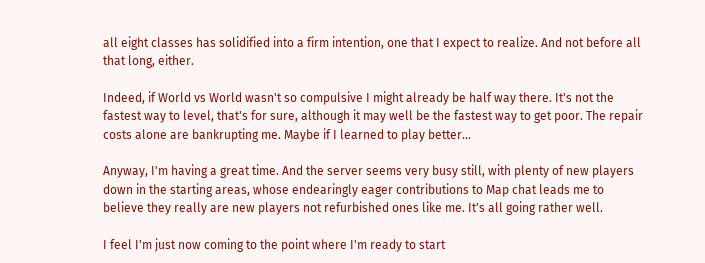all eight classes has solidified into a firm intention, one that I expect to realize. And not before all that long, either.

Indeed, if World vs World wasn't so compulsive I might already be half way there. It's not the fastest way to level, that's for sure, although it may well be the fastest way to get poor. The repair costs alone are bankrupting me. Maybe if I learned to play better...

Anyway, I'm having a great time. And the server seems very busy still, with plenty of new players down in the starting areas, whose endearingly eager contributions to Map chat leads me to believe they really are new players not refurbished ones like me. It's all going rather well.

I feel I'm just now coming to the point where I'm ready to start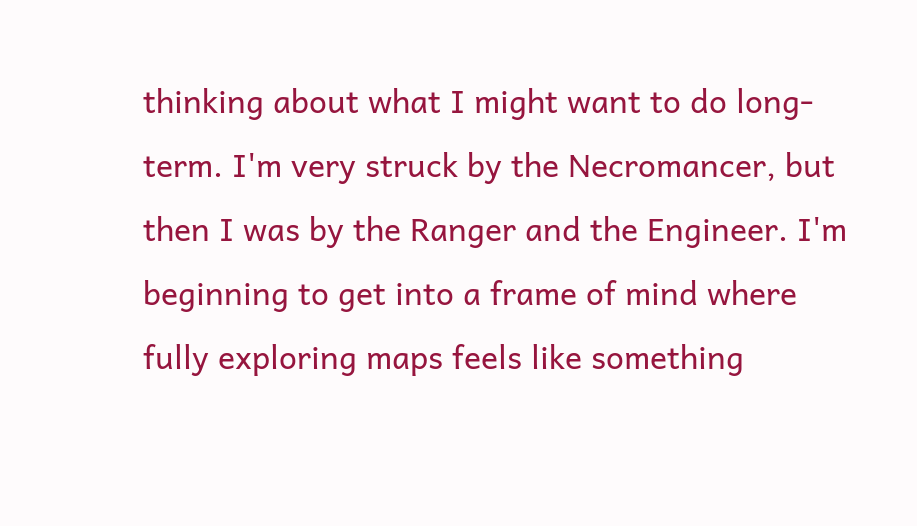thinking about what I might want to do long-term. I'm very struck by the Necromancer, but then I was by the Ranger and the Engineer. I'm beginning to get into a frame of mind where fully exploring maps feels like something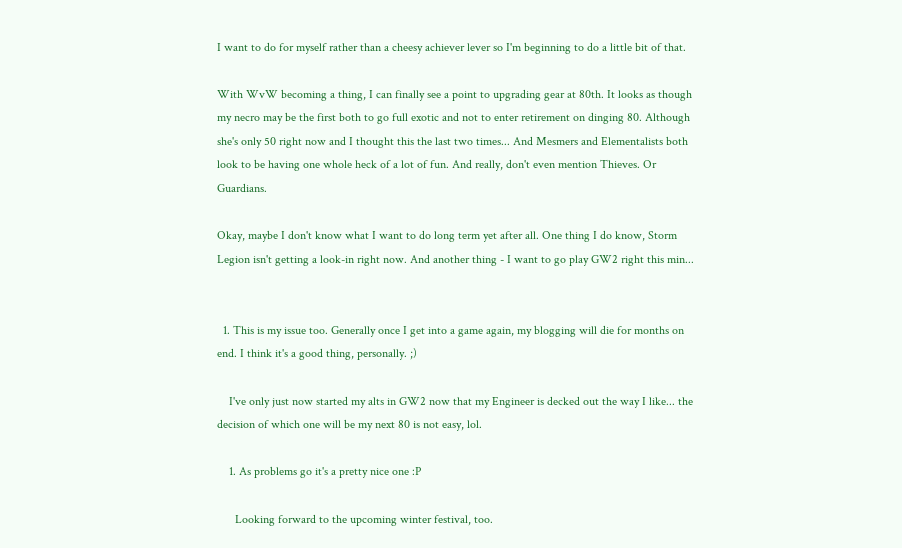I want to do for myself rather than a cheesy achiever lever so I'm beginning to do a little bit of that.

With WvW becoming a thing, I can finally see a point to upgrading gear at 80th. It looks as though my necro may be the first both to go full exotic and not to enter retirement on dinging 80. Although she's only 50 right now and I thought this the last two times... And Mesmers and Elementalists both look to be having one whole heck of a lot of fun. And really, don't even mention Thieves. Or Guardians.

Okay, maybe I don't know what I want to do long term yet after all. One thing I do know, Storm Legion isn't getting a look-in right now. And another thing - I want to go play GW2 right this min...


  1. This is my issue too. Generally once I get into a game again, my blogging will die for months on end. I think it's a good thing, personally. ;)

    I've only just now started my alts in GW2 now that my Engineer is decked out the way I like... the decision of which one will be my next 80 is not easy, lol.

    1. As problems go it's a pretty nice one :P

      Looking forward to the upcoming winter festival, too.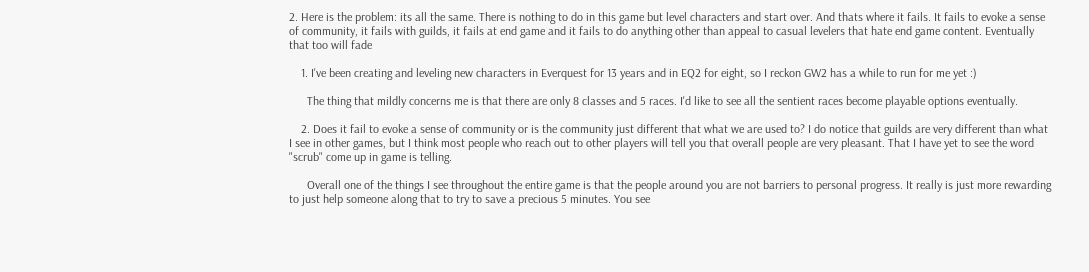2. Here is the problem: its all the same. There is nothing to do in this game but level characters and start over. And thats where it fails. It fails to evoke a sense of community, it fails with guilds, it fails at end game and it fails to do anything other than appeal to casual levelers that hate end game content. Eventually that too will fade

    1. I've been creating and leveling new characters in Everquest for 13 years and in EQ2 for eight, so I reckon GW2 has a while to run for me yet :)

      The thing that mildly concerns me is that there are only 8 classes and 5 races. I'd like to see all the sentient races become playable options eventually.

    2. Does it fail to evoke a sense of community or is the community just different that what we are used to? I do notice that guilds are very different than what I see in other games, but I think most people who reach out to other players will tell you that overall people are very pleasant. That I have yet to see the word "scrub" come up in game is telling.

      Overall one of the things I see throughout the entire game is that the people around you are not barriers to personal progress. It really is just more rewarding to just help someone along that to try to save a precious 5 minutes. You see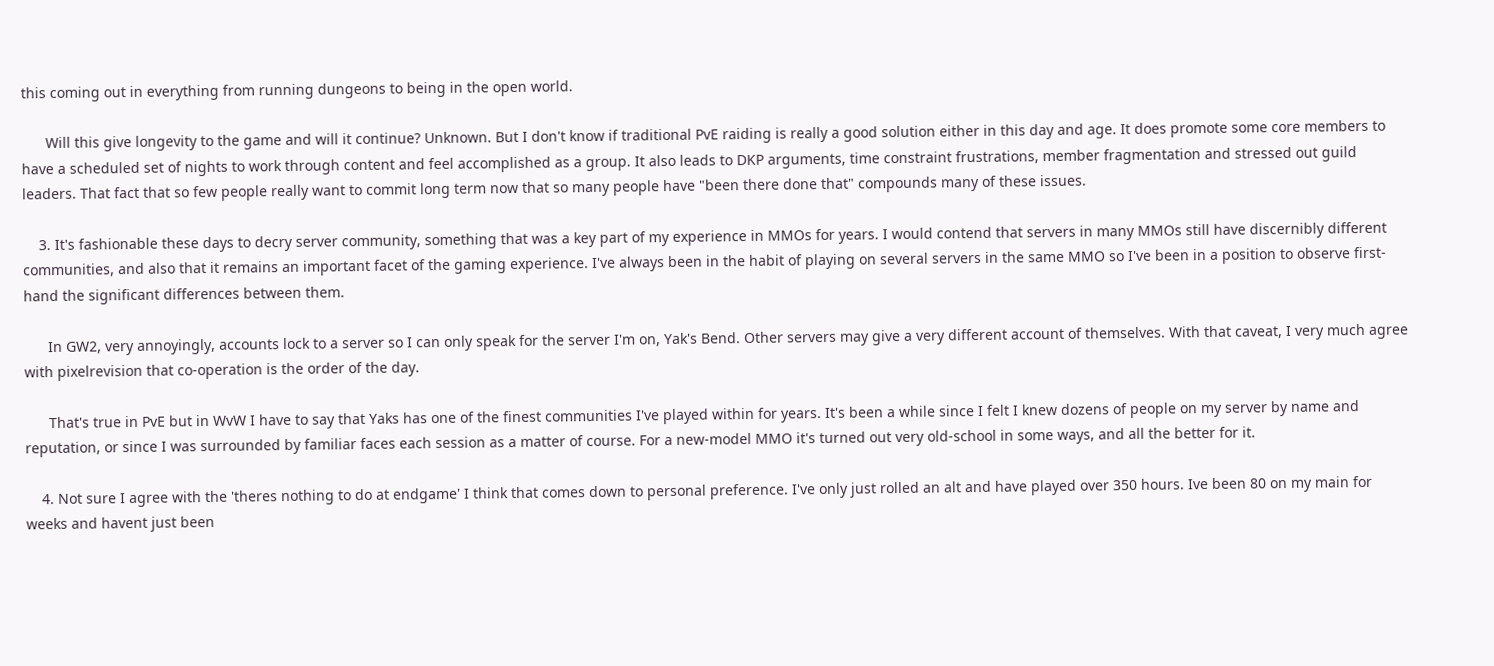this coming out in everything from running dungeons to being in the open world.

      Will this give longevity to the game and will it continue? Unknown. But I don't know if traditional PvE raiding is really a good solution either in this day and age. It does promote some core members to have a scheduled set of nights to work through content and feel accomplished as a group. It also leads to DKP arguments, time constraint frustrations, member fragmentation and stressed out guild leaders. That fact that so few people really want to commit long term now that so many people have "been there done that" compounds many of these issues.

    3. It's fashionable these days to decry server community, something that was a key part of my experience in MMOs for years. I would contend that servers in many MMOs still have discernibly different communities, and also that it remains an important facet of the gaming experience. I've always been in the habit of playing on several servers in the same MMO so I've been in a position to observe first-hand the significant differences between them.

      In GW2, very annoyingly, accounts lock to a server so I can only speak for the server I'm on, Yak's Bend. Other servers may give a very different account of themselves. With that caveat, I very much agree with pixelrevision that co-operation is the order of the day.

      That's true in PvE but in WvW I have to say that Yaks has one of the finest communities I've played within for years. It's been a while since I felt I knew dozens of people on my server by name and reputation, or since I was surrounded by familiar faces each session as a matter of course. For a new-model MMO it's turned out very old-school in some ways, and all the better for it.

    4. Not sure I agree with the 'theres nothing to do at endgame' I think that comes down to personal preference. I've only just rolled an alt and have played over 350 hours. Ive been 80 on my main for weeks and havent just been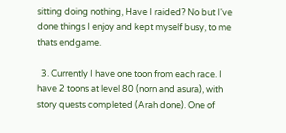sitting doing nothing, Have I raided? No but I've done things I enjoy and kept myself busy, to me thats endgame.

  3. Currently I have one toon from each race. I have 2 toons at level 80 (norn and asura), with story quests completed (Arah done). One of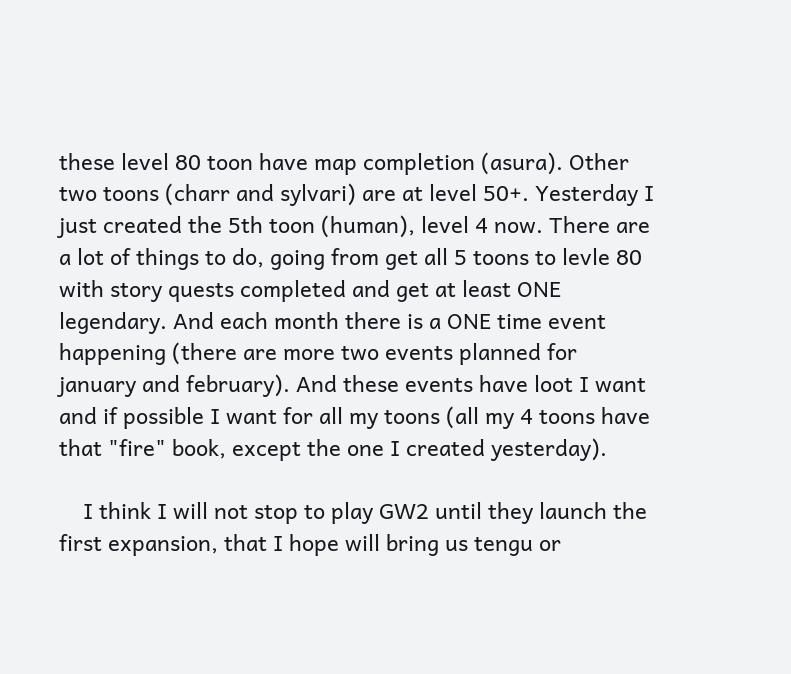these level 80 toon have map completion (asura). Other two toons (charr and sylvari) are at level 50+. Yesterday I just created the 5th toon (human), level 4 now. There are a lot of things to do, going from get all 5 toons to levle 80 with story quests completed and get at least ONE legendary. And each month there is a ONE time event happening (there are more two events planned for january and february). And these events have loot I want and if possible I want for all my toons (all my 4 toons have that "fire" book, except the one I created yesterday).

    I think I will not stop to play GW2 until they launch the first expansion, that I hope will bring us tengu or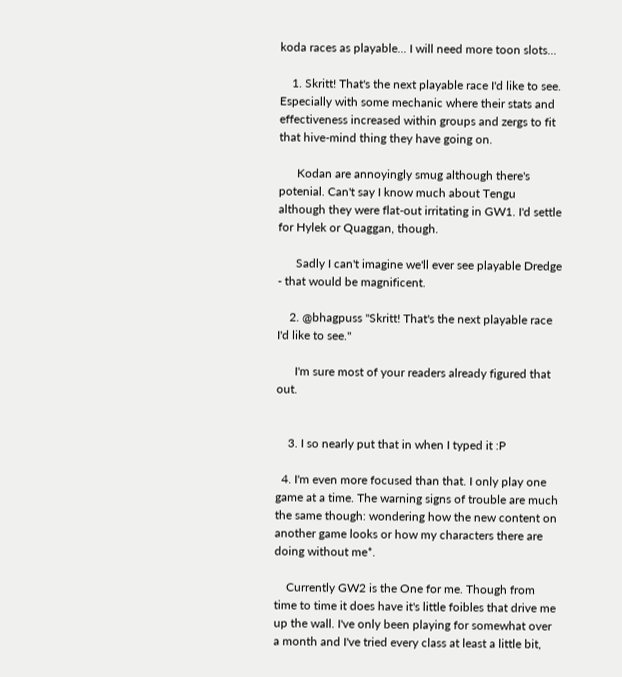koda races as playable... I will need more toon slots...

    1. Skritt! That's the next playable race I'd like to see. Especially with some mechanic where their stats and effectiveness increased within groups and zergs to fit that hive-mind thing they have going on.

      Kodan are annoyingly smug although there's potenial. Can't say I know much about Tengu although they were flat-out irritating in GW1. I'd settle for Hylek or Quaggan, though.

      Sadly I can't imagine we'll ever see playable Dredge - that would be magnificent.

    2. @bhagpuss "Skritt! That's the next playable race I'd like to see."

      I'm sure most of your readers already figured that out.


    3. I so nearly put that in when I typed it :P

  4. I'm even more focused than that. I only play one game at a time. The warning signs of trouble are much the same though: wondering how the new content on another game looks or how my characters there are doing without me*.

    Currently GW2 is the One for me. Though from time to time it does have it's little foibles that drive me up the wall. I've only been playing for somewhat over a month and I've tried every class at least a little bit,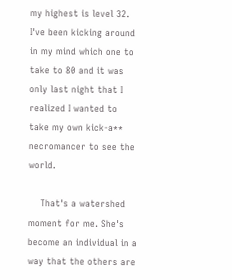my highest is level 32. I've been kicking around in my mind which one to take to 80 and it was only last night that I realized I wanted to take my own kick-a** necromancer to see the world.

    That's a watershed moment for me. She's become an individual in a way that the others are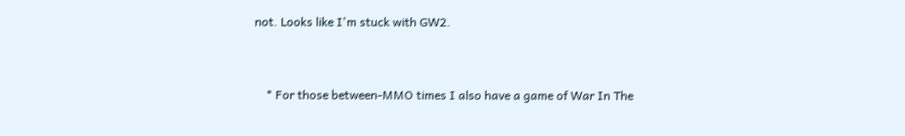not. Looks like I'm stuck with GW2.


    * For those between-MMO times I also have a game of War In The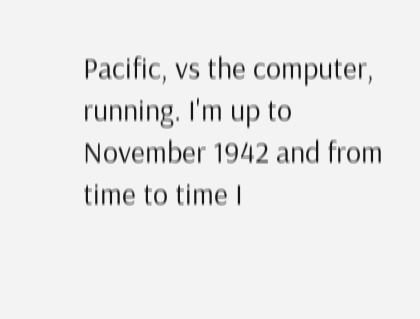Pacific, vs the computer, running. I'm up to November 1942 and from time to time I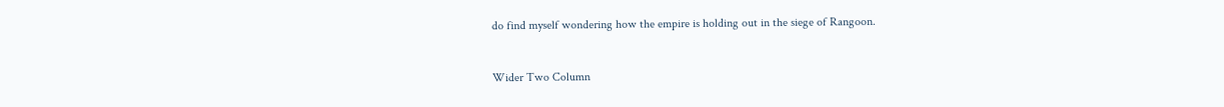do find myself wondering how the empire is holding out in the siege of Rangoon.


Wider Two Column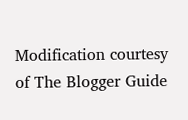Modification courtesy of The Blogger Guide